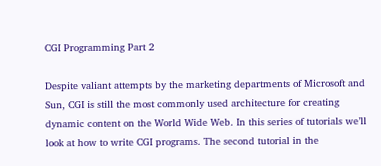CGI Programming Part 2

Despite valiant attempts by the marketing departments of Microsoft and Sun, CGI is still the most commonly used architecture for creating dynamic content on the World Wide Web. In this series of tutorials we’ll look at how to write CGI programs. The second tutorial in the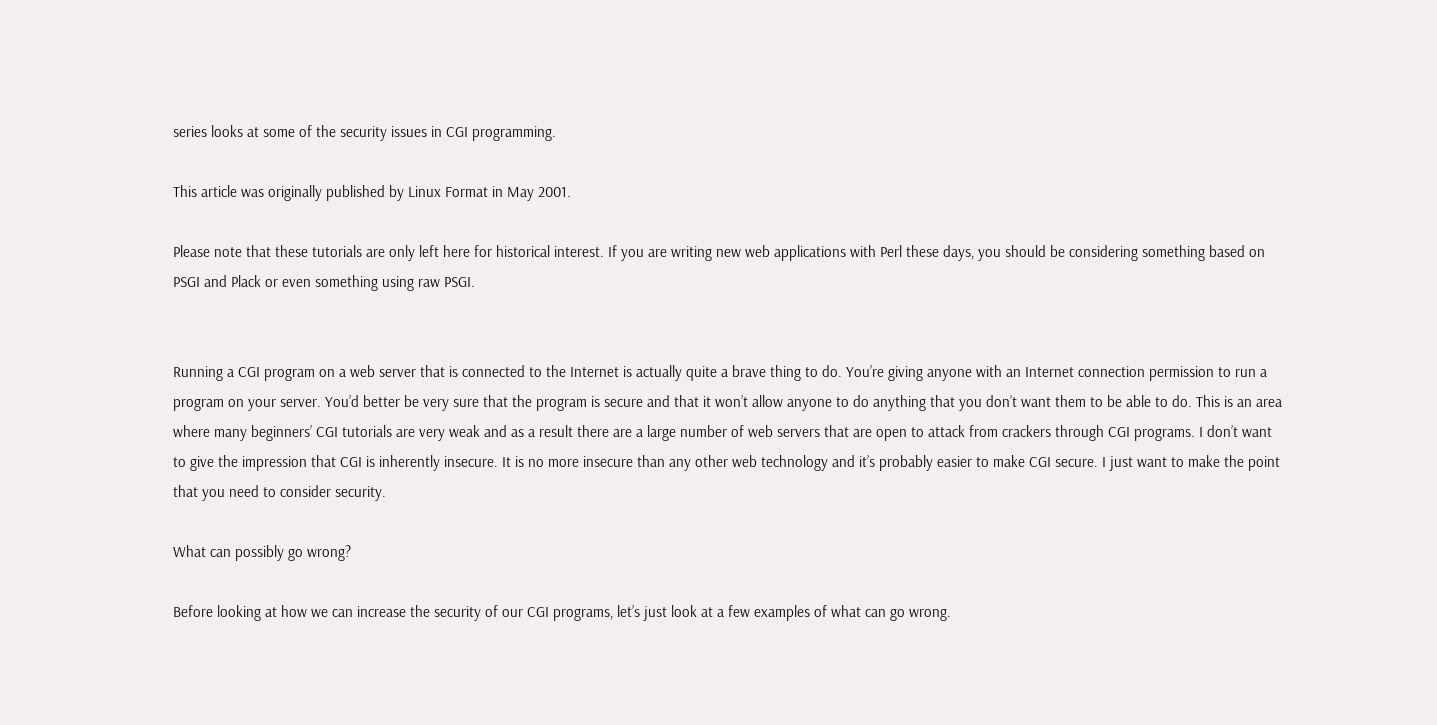series looks at some of the security issues in CGI programming.

This article was originally published by Linux Format in May 2001.

Please note that these tutorials are only left here for historical interest. If you are writing new web applications with Perl these days, you should be considering something based on PSGI and Plack or even something using raw PSGI.


Running a CGI program on a web server that is connected to the Internet is actually quite a brave thing to do. You’re giving anyone with an Internet connection permission to run a program on your server. You’d better be very sure that the program is secure and that it won’t allow anyone to do anything that you don’t want them to be able to do. This is an area where many beginners’ CGI tutorials are very weak and as a result there are a large number of web servers that are open to attack from crackers through CGI programs. I don’t want to give the impression that CGI is inherently insecure. It is no more insecure than any other web technology and it’s probably easier to make CGI secure. I just want to make the point that you need to consider security.

What can possibly go wrong?

Before looking at how we can increase the security of our CGI programs, let’s just look at a few examples of what can go wrong.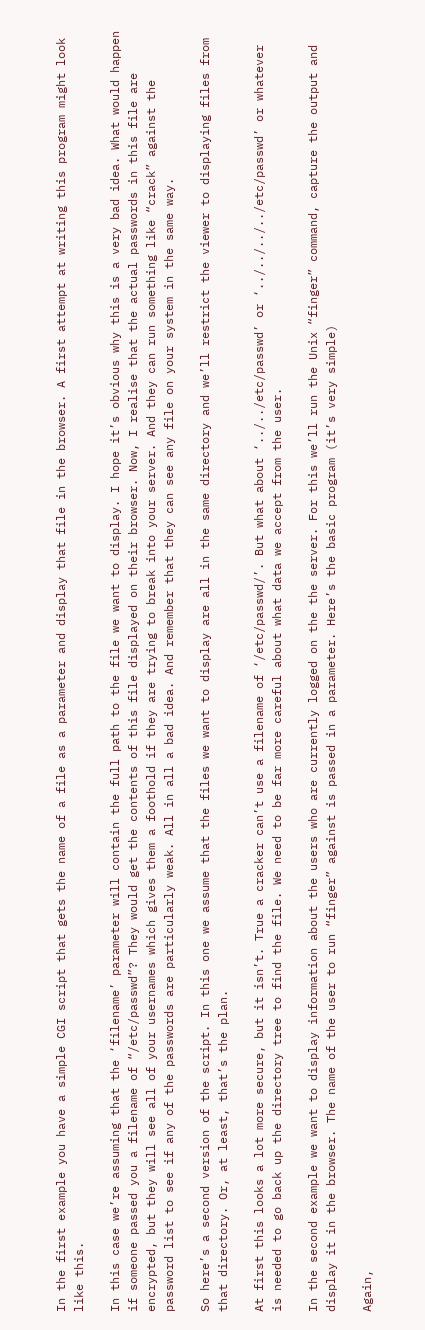In the first example you have a simple CGI script that gets the name of a file as a parameter and display that file in the browser. A first attempt at writing this program might look like this.

In this case we’re assuming that the ‘filename’ parameter will contain the full path to the file we want to display. I hope it’s obvious why this is a very bad idea. What would happen if someone passed you a filename of “/etc/passwd”? They would get the contents of this file displayed on their browser. Now, I realise that the actual passwords in this file are encrypted, but they will see all of your usernames which gives them a foothold if they are trying to break into your server. And they can run something like “crack” against the password list to see if any of the passwords are particularly weak. All in all a bad idea. And remember that they can see any file on your system in the same way.

So here’s a second version of the script. In this one we assume that the files we want to display are all in the same directory and we’ll restrict the viewer to displaying files from that directory. Or, at least, that’s the plan.

At first this looks a lot more secure, but it isn’t. True a cracker can’t use a filename of ‘/etc/passwd/’. But what about ‘../../etc/passwd’ or ‘../../../../etc/passwd’ or whatever is needed to go back up the directory tree to find the file. We need to be far more careful about what data we accept from the user.

In the second example we want to display information about the users who are currently logged on the the server. For this we’ll run the Unix “finger” command, capture the output and display it in the browser. The name of the user to run “finger” against is passed in a parameter. Here’s the basic program (it’s very simple)

Again,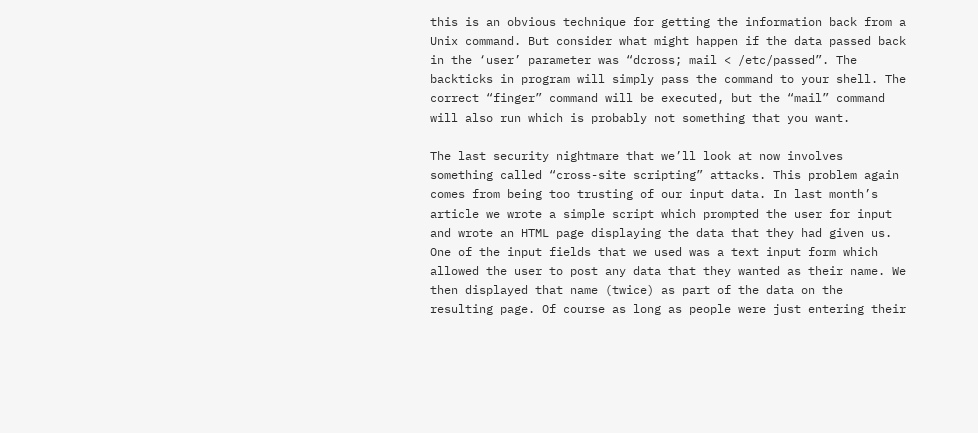this is an obvious technique for getting the information back from a Unix command. But consider what might happen if the data passed back in the ‘user’ parameter was “dcross; mail < /etc/passed”. The backticks in program will simply pass the command to your shell. The correct “finger” command will be executed, but the “mail” command will also run which is probably not something that you want.

The last security nightmare that we’ll look at now involves something called “cross-site scripting” attacks. This problem again comes from being too trusting of our input data. In last month’s article we wrote a simple script which prompted the user for input and wrote an HTML page displaying the data that they had given us. One of the input fields that we used was a text input form which allowed the user to post any data that they wanted as their name. We then displayed that name (twice) as part of the data on the resulting page. Of course as long as people were just entering their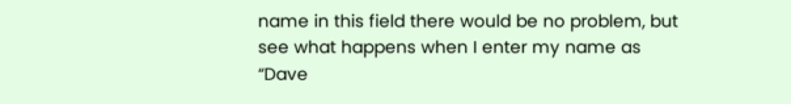name in this field there would be no problem, but see what happens when I enter my name as “Dave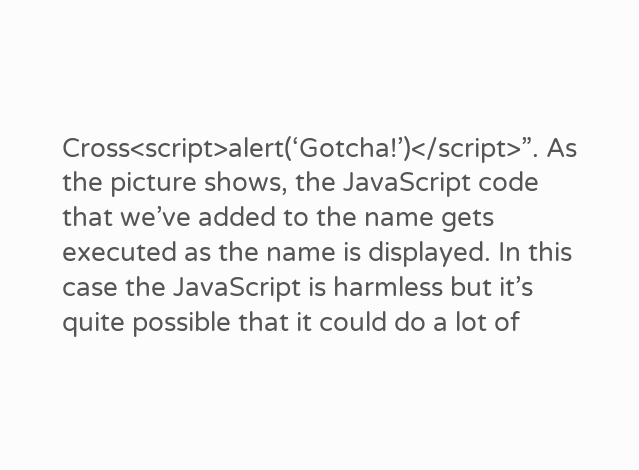Cross<script>alert(‘Gotcha!’)</script>”. As the picture shows, the JavaScript code that we’ve added to the name gets executed as the name is displayed. In this case the JavaScript is harmless but it’s quite possible that it could do a lot of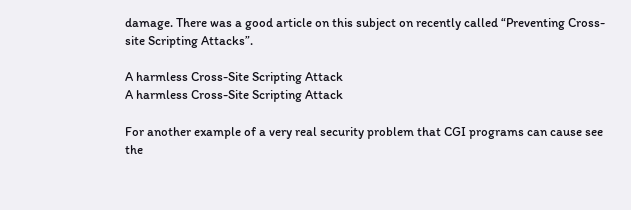damage. There was a good article on this subject on recently called “Preventing Cross-site Scripting Attacks”.

A harmless Cross-Site Scripting Attack
A harmless Cross-Site Scripting Attack

For another example of a very real security problem that CGI programs can cause see the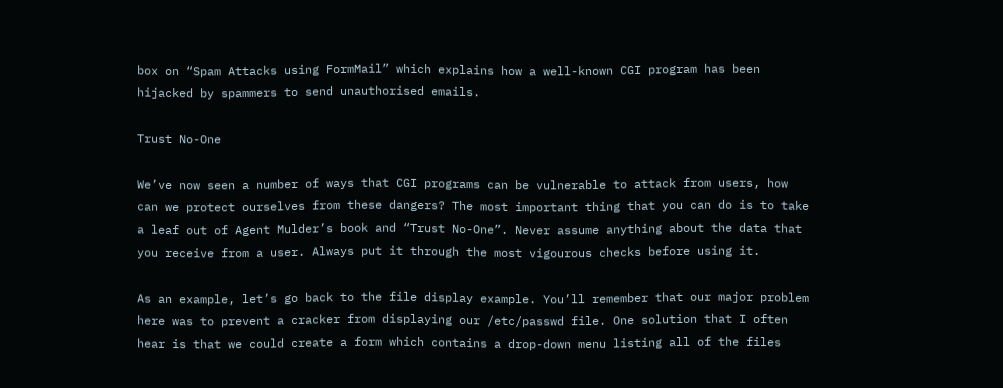box on “Spam Attacks using FormMail” which explains how a well-known CGI program has been hijacked by spammers to send unauthorised emails.

Trust No-One

We’ve now seen a number of ways that CGI programs can be vulnerable to attack from users, how can we protect ourselves from these dangers? The most important thing that you can do is to take a leaf out of Agent Mulder’s book and “Trust No-One”. Never assume anything about the data that you receive from a user. Always put it through the most vigourous checks before using it.

As an example, let’s go back to the file display example. You’ll remember that our major problem here was to prevent a cracker from displaying our /etc/passwd file. One solution that I often hear is that we could create a form which contains a drop-down menu listing all of the files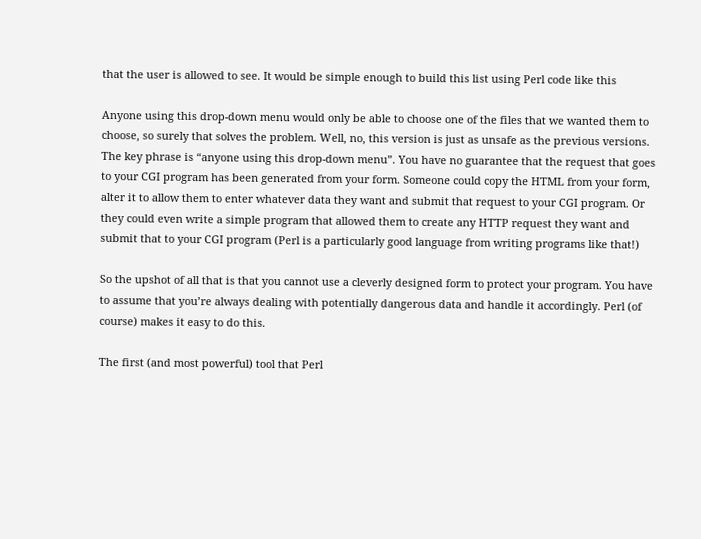that the user is allowed to see. It would be simple enough to build this list using Perl code like this

Anyone using this drop-down menu would only be able to choose one of the files that we wanted them to choose, so surely that solves the problem. Well, no, this version is just as unsafe as the previous versions. The key phrase is “anyone using this drop-down menu”. You have no guarantee that the request that goes to your CGI program has been generated from your form. Someone could copy the HTML from your form, alter it to allow them to enter whatever data they want and submit that request to your CGI program. Or they could even write a simple program that allowed them to create any HTTP request they want and submit that to your CGI program (Perl is a particularly good language from writing programs like that!)

So the upshot of all that is that you cannot use a cleverly designed form to protect your program. You have to assume that you’re always dealing with potentially dangerous data and handle it accordingly. Perl (of course) makes it easy to do this.

The first (and most powerful) tool that Perl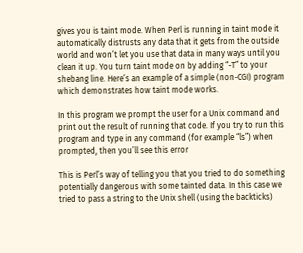gives you is taint mode. When Perl is running in taint mode it automatically distrusts any data that it gets from the outside world and won’t let you use that data in many ways until you clean it up. You turn taint mode on by adding “-T” to your shebang line. Here’s an example of a simple (non-CGI) program which demonstrates how taint mode works.

In this program we prompt the user for a Unix command and print out the result of running that code. If you try to run this program and type in any command (for example “ls”) when prompted, then you’ll see this error

This is Perl’s way of telling you that you tried to do something potentially dangerous with some tainted data. In this case we tried to pass a string to the Unix shell (using the backticks)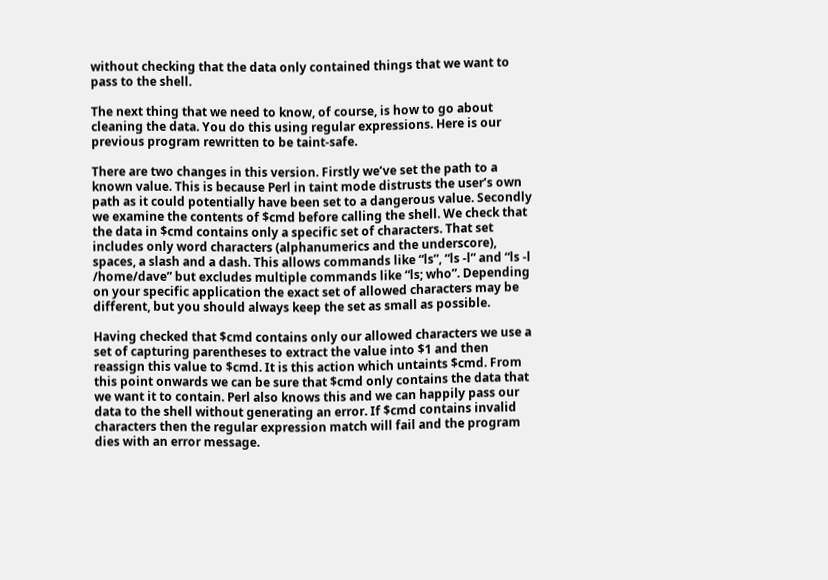without checking that the data only contained things that we want to pass to the shell.

The next thing that we need to know, of course, is how to go about cleaning the data. You do this using regular expressions. Here is our previous program rewritten to be taint-safe.

There are two changes in this version. Firstly we’ve set the path to a known value. This is because Perl in taint mode distrusts the user’s own path as it could potentially have been set to a dangerous value. Secondly we examine the contents of $cmd before calling the shell. We check that the data in $cmd contains only a specific set of characters. That set includes only word characters (alphanumerics and the underscore), spaces, a slash and a dash. This allows commands like “ls”, “ls -l” and “ls -l /home/dave” but excludes multiple commands like “ls; who”. Depending on your specific application the exact set of allowed characters may be different, but you should always keep the set as small as possible.

Having checked that $cmd contains only our allowed characters we use a set of capturing parentheses to extract the value into $1 and then reassign this value to $cmd. It is this action which untaints $cmd. From this point onwards we can be sure that $cmd only contains the data that we want it to contain. Perl also knows this and we can happily pass our data to the shell without generating an error. If $cmd contains invalid characters then the regular expression match will fail and the program dies with an error message.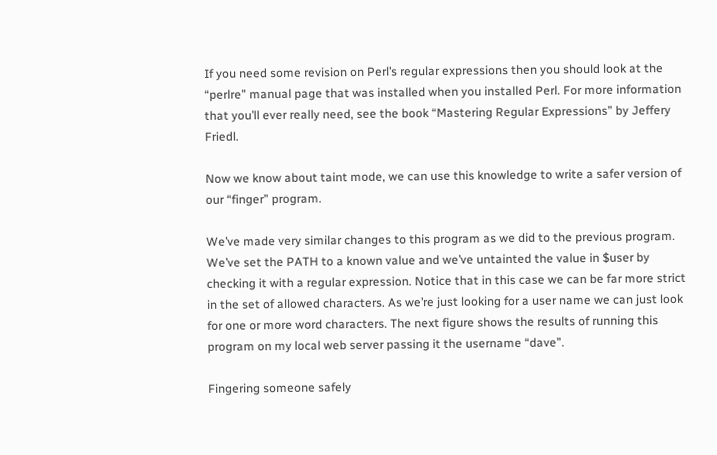If you need some revision on Perl’s regular expressions then you should look at the “perlre” manual page that was installed when you installed Perl. For more information that you’ll ever really need, see the book “Mastering Regular Expressions” by Jeffery Friedl.

Now we know about taint mode, we can use this knowledge to write a safer version of our “finger” program.

We’ve made very similar changes to this program as we did to the previous program. We’ve set the PATH to a known value and we’ve untainted the value in $user by checking it with a regular expression. Notice that in this case we can be far more strict in the set of allowed characters. As we’re just looking for a user name we can just look for one or more word characters. The next figure shows the results of running this program on my local web server passing it the username “dave”.

Fingering someone safely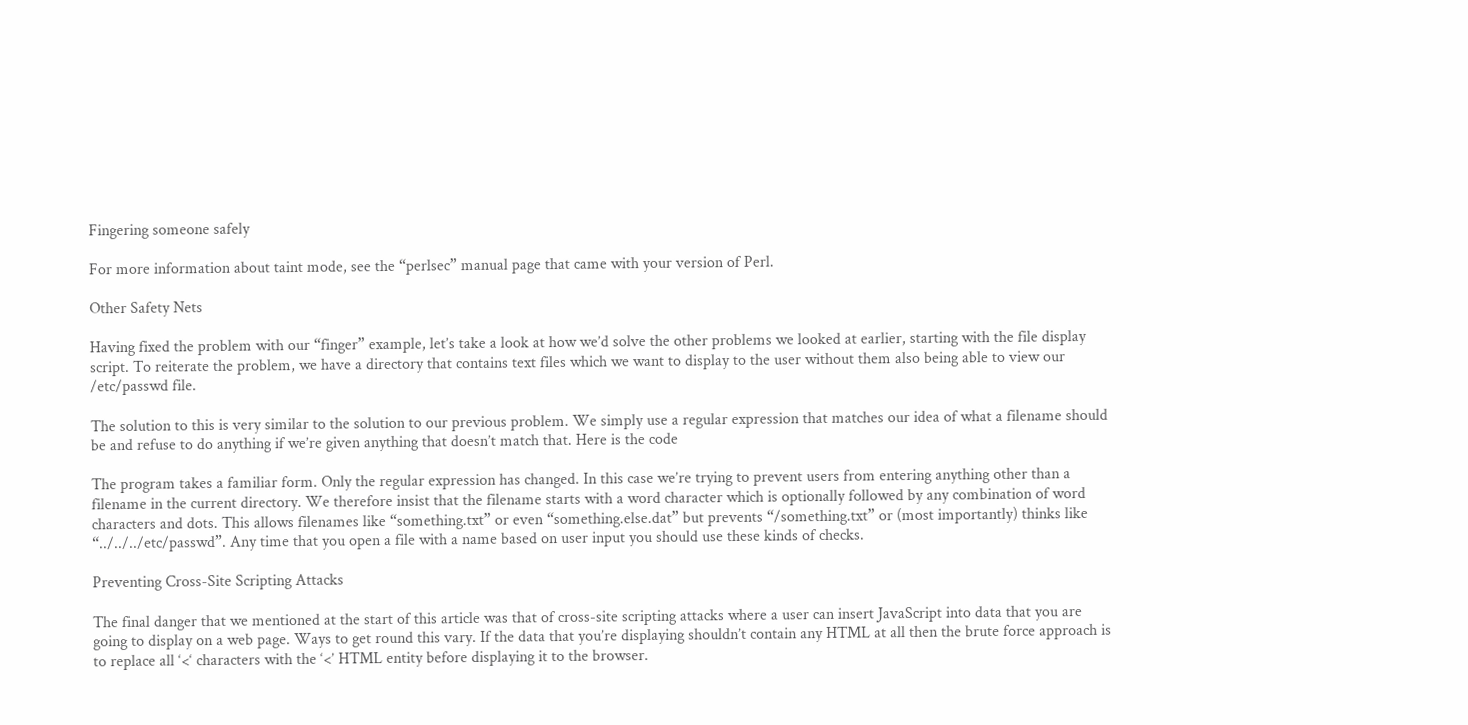Fingering someone safely

For more information about taint mode, see the “perlsec” manual page that came with your version of Perl.

Other Safety Nets

Having fixed the problem with our “finger” example, let’s take a look at how we’d solve the other problems we looked at earlier, starting with the file display script. To reiterate the problem, we have a directory that contains text files which we want to display to the user without them also being able to view our /etc/passwd file.

The solution to this is very similar to the solution to our previous problem. We simply use a regular expression that matches our idea of what a filename should be and refuse to do anything if we’re given anything that doesn’t match that. Here is the code

The program takes a familiar form. Only the regular expression has changed. In this case we’re trying to prevent users from entering anything other than a filename in the current directory. We therefore insist that the filename starts with a word character which is optionally followed by any combination of word characters and dots. This allows filenames like “something.txt” or even “something.else.dat” but prevents “/something.txt” or (most importantly) thinks like “../../../etc/passwd”. Any time that you open a file with a name based on user input you should use these kinds of checks.

Preventing Cross-Site Scripting Attacks

The final danger that we mentioned at the start of this article was that of cross-site scripting attacks where a user can insert JavaScript into data that you are going to display on a web page. Ways to get round this vary. If the data that you’re displaying shouldn’t contain any HTML at all then the brute force approach is to replace all ‘<‘ characters with the ‘<’ HTML entity before displaying it to the browser.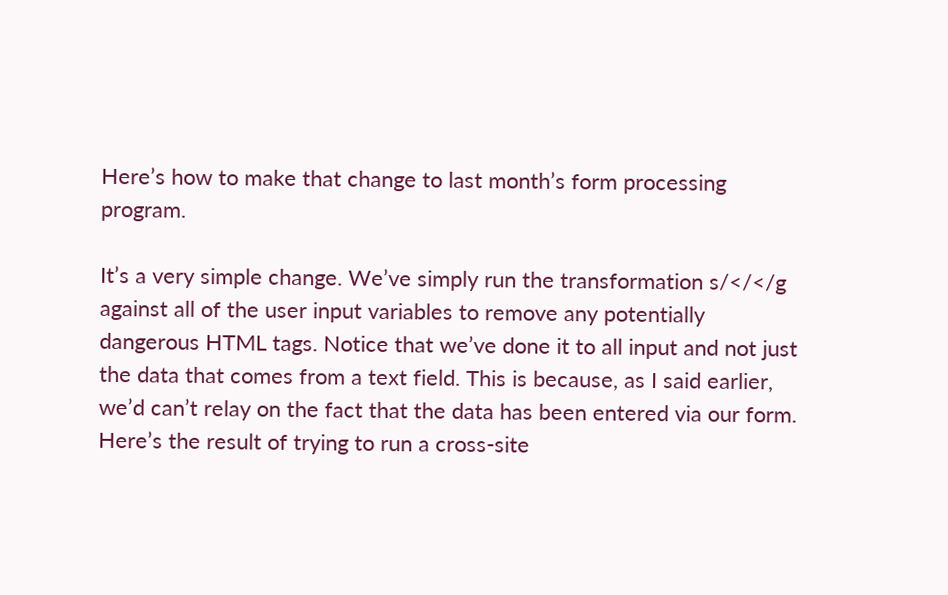Here’s how to make that change to last month’s form processing program.

It’s a very simple change. We’ve simply run the transformation s/</</g against all of the user input variables to remove any potentially dangerous HTML tags. Notice that we’ve done it to all input and not just the data that comes from a text field. This is because, as I said earlier, we’d can’t relay on the fact that the data has been entered via our form. Here’s the result of trying to run a cross-site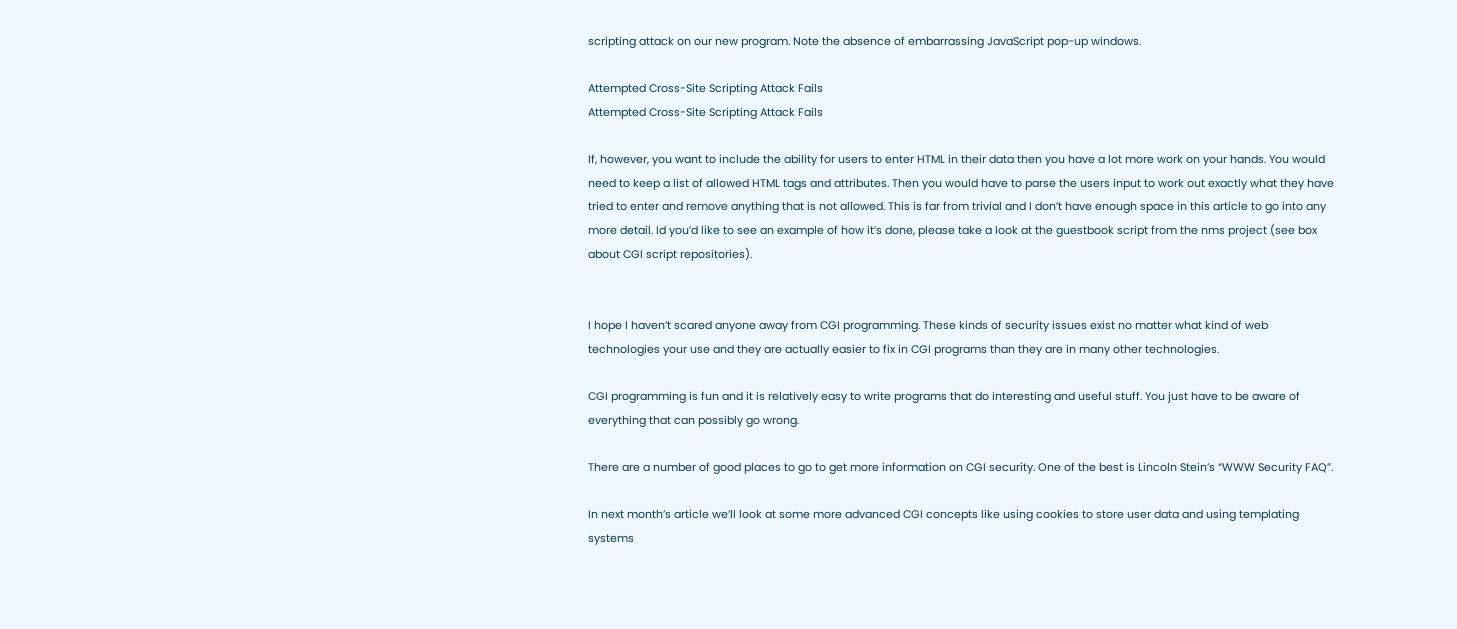scripting attack on our new program. Note the absence of embarrassing JavaScript pop-up windows.

Attempted Cross-Site Scripting Attack Fails
Attempted Cross-Site Scripting Attack Fails

If, however, you want to include the ability for users to enter HTML in their data then you have a lot more work on your hands. You would need to keep a list of allowed HTML tags and attributes. Then you would have to parse the users input to work out exactly what they have tried to enter and remove anything that is not allowed. This is far from trivial and I don’t have enough space in this article to go into any more detail. Id you’d like to see an example of how it’s done, please take a look at the guestbook script from the nms project (see box about CGI script repositories).


I hope I haven’t scared anyone away from CGI programming. These kinds of security issues exist no matter what kind of web technologies your use and they are actually easier to fix in CGI programs than they are in many other technologies.

CGI programming is fun and it is relatively easy to write programs that do interesting and useful stuff. You just have to be aware of everything that can possibly go wrong.

There are a number of good places to go to get more information on CGI security. One of the best is Lincoln Stein’s “WWW Security FAQ”.

In next month’s article we’ll look at some more advanced CGI concepts like using cookies to store user data and using templating systems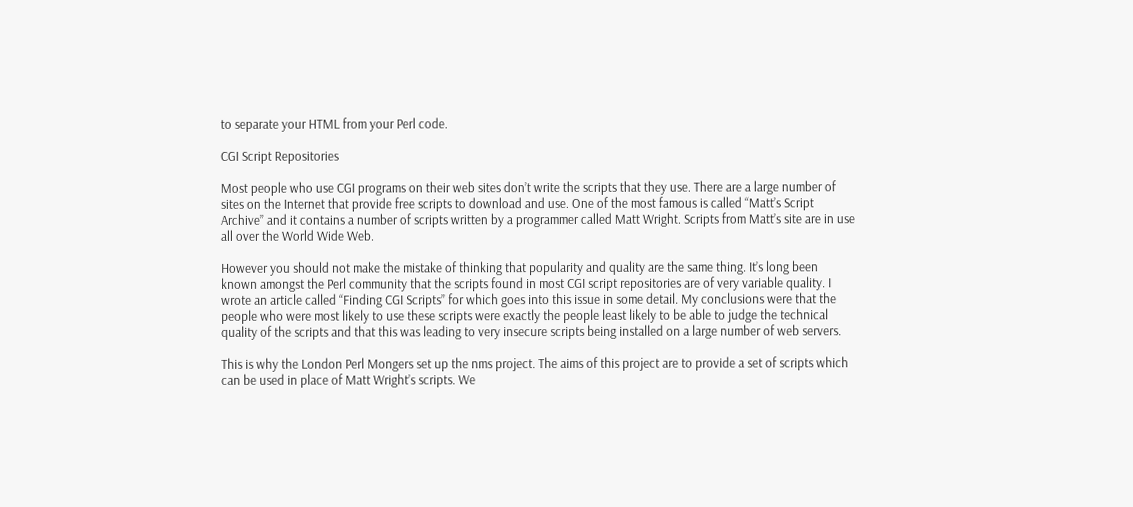to separate your HTML from your Perl code.

CGI Script Repositories

Most people who use CGI programs on their web sites don’t write the scripts that they use. There are a large number of sites on the Internet that provide free scripts to download and use. One of the most famous is called “Matt’s Script Archive” and it contains a number of scripts written by a programmer called Matt Wright. Scripts from Matt’s site are in use all over the World Wide Web.

However you should not make the mistake of thinking that popularity and quality are the same thing. It’s long been known amongst the Perl community that the scripts found in most CGI script repositories are of very variable quality. I wrote an article called “Finding CGI Scripts” for which goes into this issue in some detail. My conclusions were that the people who were most likely to use these scripts were exactly the people least likely to be able to judge the technical quality of the scripts and that this was leading to very insecure scripts being installed on a large number of web servers.

This is why the London Perl Mongers set up the nms project. The aims of this project are to provide a set of scripts which can be used in place of Matt Wright’s scripts. We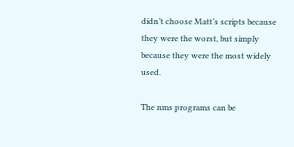didn’t choose Matt’s scripts because they were the worst, but simply because they were the most widely used.

The nms programs can be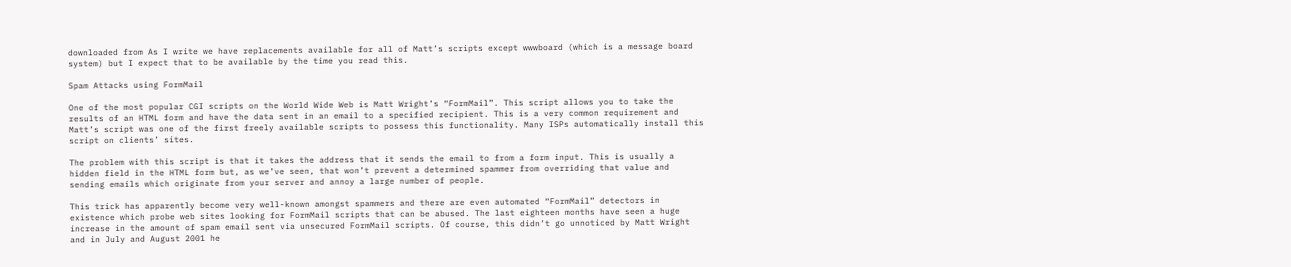downloaded from As I write we have replacements available for all of Matt’s scripts except wwwboard (which is a message board system) but I expect that to be available by the time you read this.

Spam Attacks using FormMail

One of the most popular CGI scripts on the World Wide Web is Matt Wright’s “FormMail”. This script allows you to take the results of an HTML form and have the data sent in an email to a specified recipient. This is a very common requirement and Matt’s script was one of the first freely available scripts to possess this functionality. Many ISPs automatically install this script on clients’ sites.

The problem with this script is that it takes the address that it sends the email to from a form input. This is usually a hidden field in the HTML form but, as we’ve seen, that won’t prevent a determined spammer from overriding that value and sending emails which originate from your server and annoy a large number of people.

This trick has apparently become very well-known amongst spammers and there are even automated “FormMail” detectors in existence which probe web sites looking for FormMail scripts that can be abused. The last eighteen months have seen a huge increase in the amount of spam email sent via unsecured FormMail scripts. Of course, this didn’t go unnoticed by Matt Wright and in July and August 2001 he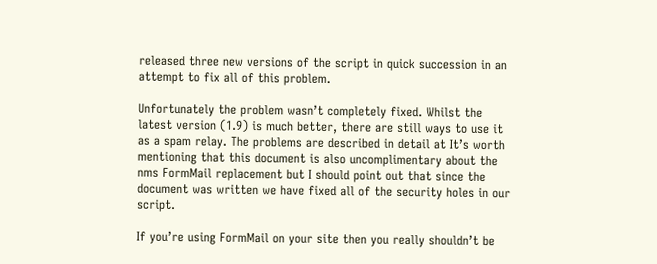released three new versions of the script in quick succession in an attempt to fix all of this problem.

Unfortunately the problem wasn’t completely fixed. Whilst the latest version (1.9) is much better, there are still ways to use it as a spam relay. The problems are described in detail at It’s worth mentioning that this document is also uncomplimentary about the nms FormMail replacement but I should point out that since the document was written we have fixed all of the security holes in our script.

If you’re using FormMail on your site then you really shouldn’t be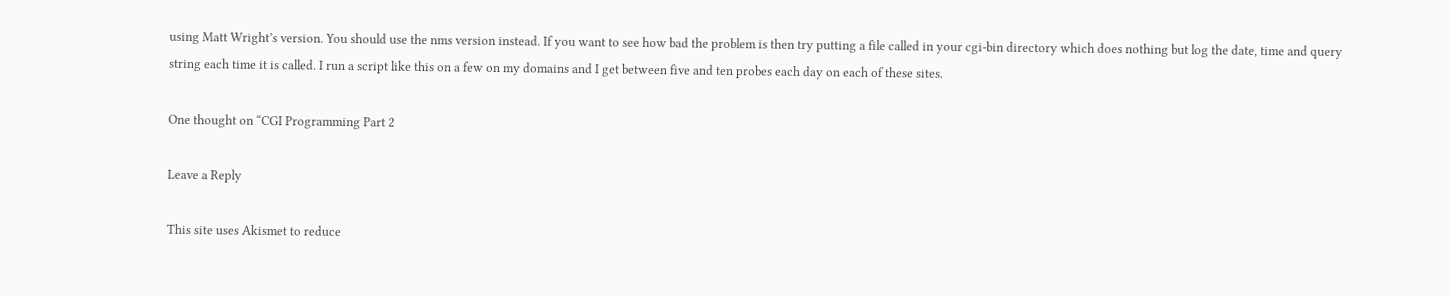using Matt Wright’s version. You should use the nms version instead. If you want to see how bad the problem is then try putting a file called in your cgi-bin directory which does nothing but log the date, time and query string each time it is called. I run a script like this on a few on my domains and I get between five and ten probes each day on each of these sites.

One thought on “CGI Programming Part 2

Leave a Reply

This site uses Akismet to reduce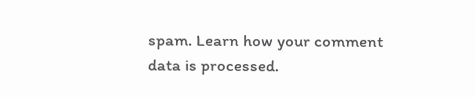spam. Learn how your comment data is processed.